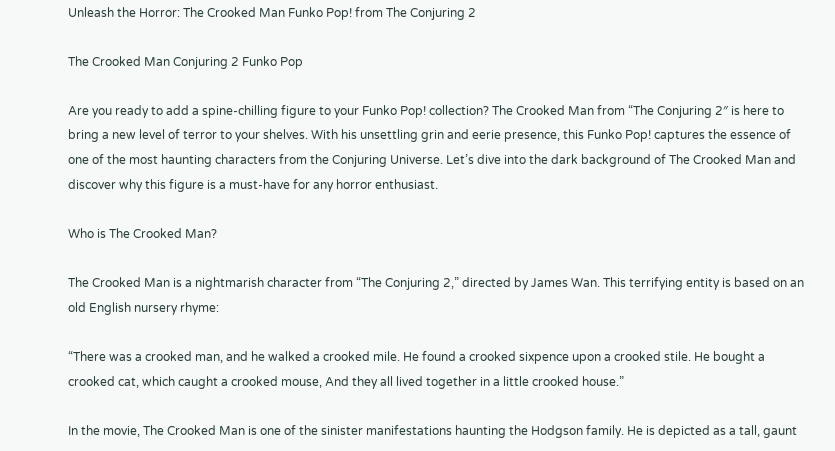Unleash the Horror: The Crooked Man Funko Pop! from The Conjuring 2

The Crooked Man Conjuring 2 Funko Pop

Are you ready to add a spine-chilling figure to your Funko Pop! collection? The Crooked Man from “The Conjuring 2″ is here to bring a new level of terror to your shelves. With his unsettling grin and eerie presence, this Funko Pop! captures the essence of one of the most haunting characters from the Conjuring Universe. Let’s dive into the dark background of The Crooked Man and discover why this figure is a must-have for any horror enthusiast.

Who is The Crooked Man?

The Crooked Man is a nightmarish character from “The Conjuring 2,” directed by James Wan. This terrifying entity is based on an old English nursery rhyme:

“There was a crooked man, and he walked a crooked mile. He found a crooked sixpence upon a crooked stile. He bought a crooked cat, which caught a crooked mouse, And they all lived together in a little crooked house.”

In the movie, The Crooked Man is one of the sinister manifestations haunting the Hodgson family. He is depicted as a tall, gaunt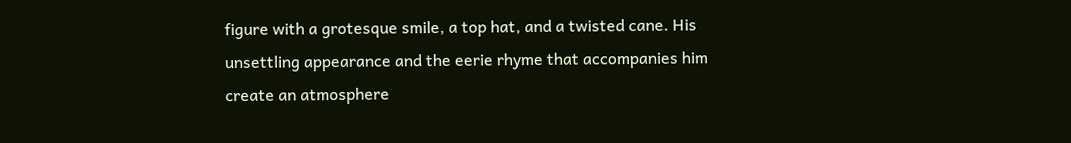figure with a grotesque smile, a top hat, and a twisted cane. His unsettling appearance and the eerie rhyme that accompanies him create an atmosphere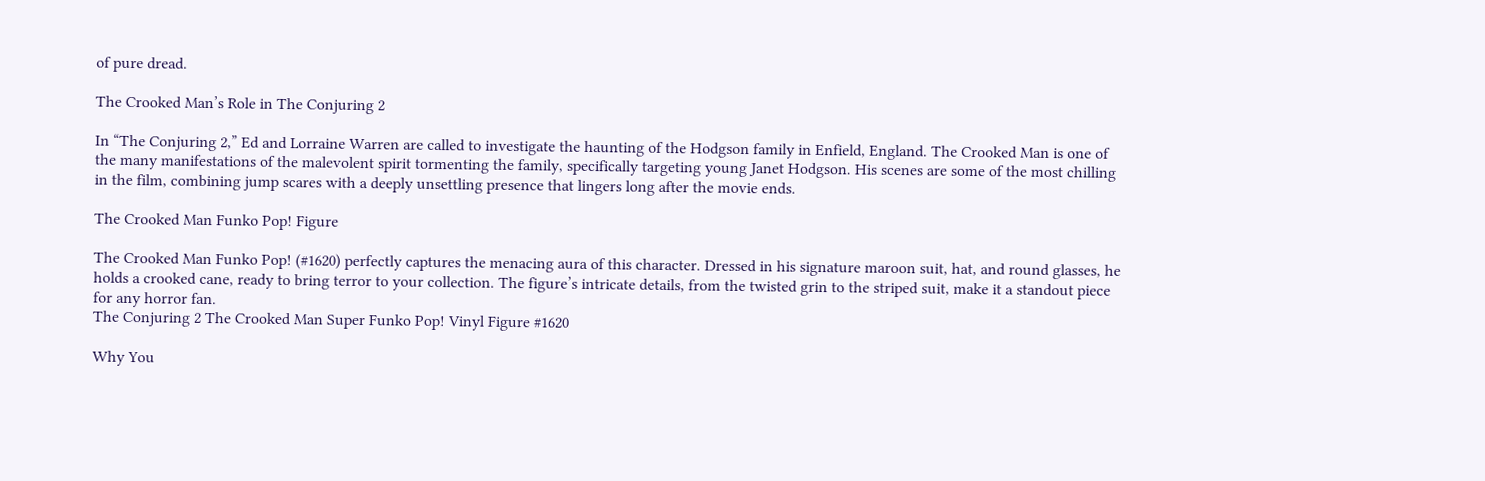of pure dread.

The Crooked Man’s Role in The Conjuring 2

In “The Conjuring 2,” Ed and Lorraine Warren are called to investigate the haunting of the Hodgson family in Enfield, England. The Crooked Man is one of the many manifestations of the malevolent spirit tormenting the family, specifically targeting young Janet Hodgson. His scenes are some of the most chilling in the film, combining jump scares with a deeply unsettling presence that lingers long after the movie ends.

The Crooked Man Funko Pop! Figure

The Crooked Man Funko Pop! (#1620) perfectly captures the menacing aura of this character. Dressed in his signature maroon suit, hat, and round glasses, he holds a crooked cane, ready to bring terror to your collection. The figure’s intricate details, from the twisted grin to the striped suit, make it a standout piece for any horror fan.
The Conjuring 2 The Crooked Man Super Funko Pop! Vinyl Figure #1620

Why You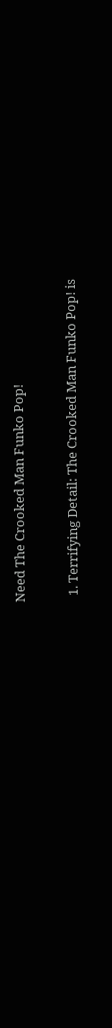Need The Crooked Man Funko Pop!

  1. Terrifying Detail: The Crooked Man Funko Pop! is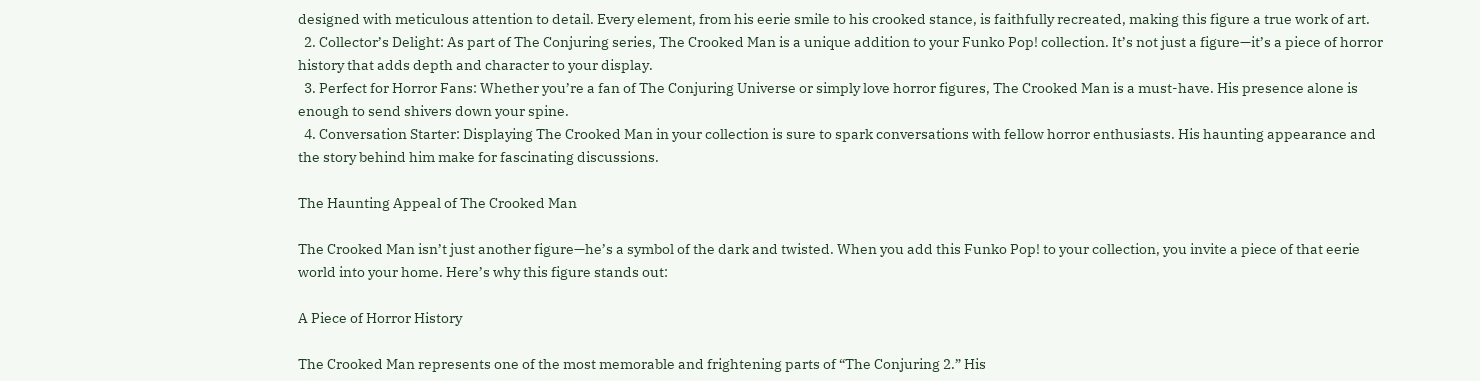designed with meticulous attention to detail. Every element, from his eerie smile to his crooked stance, is faithfully recreated, making this figure a true work of art.
  2. Collector’s Delight: As part of The Conjuring series, The Crooked Man is a unique addition to your Funko Pop! collection. It’s not just a figure—it’s a piece of horror history that adds depth and character to your display.
  3. Perfect for Horror Fans: Whether you’re a fan of The Conjuring Universe or simply love horror figures, The Crooked Man is a must-have. His presence alone is enough to send shivers down your spine.
  4. Conversation Starter: Displaying The Crooked Man in your collection is sure to spark conversations with fellow horror enthusiasts. His haunting appearance and the story behind him make for fascinating discussions.

The Haunting Appeal of The Crooked Man

The Crooked Man isn’t just another figure—he’s a symbol of the dark and twisted. When you add this Funko Pop! to your collection, you invite a piece of that eerie world into your home. Here’s why this figure stands out:

A Piece of Horror History

The Crooked Man represents one of the most memorable and frightening parts of “The Conjuring 2.” His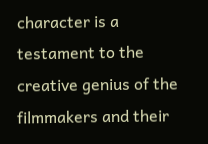character is a testament to the creative genius of the filmmakers and their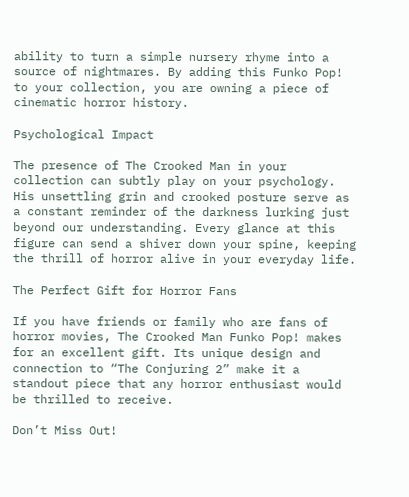ability to turn a simple nursery rhyme into a source of nightmares. By adding this Funko Pop! to your collection, you are owning a piece of cinematic horror history.

Psychological Impact

The presence of The Crooked Man in your collection can subtly play on your psychology. His unsettling grin and crooked posture serve as a constant reminder of the darkness lurking just beyond our understanding. Every glance at this figure can send a shiver down your spine, keeping the thrill of horror alive in your everyday life.

The Perfect Gift for Horror Fans

If you have friends or family who are fans of horror movies, The Crooked Man Funko Pop! makes for an excellent gift. Its unique design and connection to “The Conjuring 2” make it a standout piece that any horror enthusiast would be thrilled to receive.

Don’t Miss Out!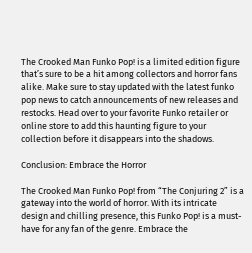The Crooked Man Funko Pop! is a limited edition figure that’s sure to be a hit among collectors and horror fans alike. Make sure to stay updated with the latest funko pop news to catch announcements of new releases and restocks. Head over to your favorite Funko retailer or online store to add this haunting figure to your collection before it disappears into the shadows.

Conclusion: Embrace the Horror

The Crooked Man Funko Pop! from “The Conjuring 2” is a gateway into the world of horror. With its intricate design and chilling presence, this Funko Pop! is a must-have for any fan of the genre. Embrace the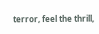terror, feel the thrill,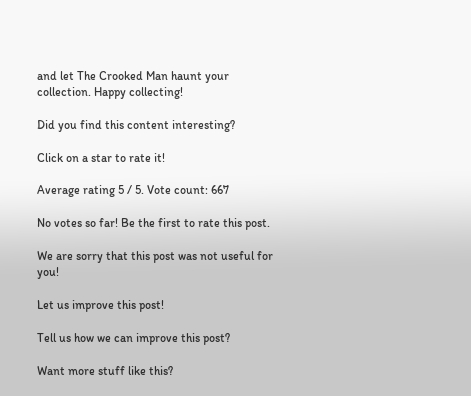and let The Crooked Man haunt your collection. Happy collecting!

Did you find this content interesting?

Click on a star to rate it!

Average rating 5 / 5. Vote count: 667

No votes so far! Be the first to rate this post.

We are sorry that this post was not useful for you!

Let us improve this post!

Tell us how we can improve this post?

Want more stuff like this?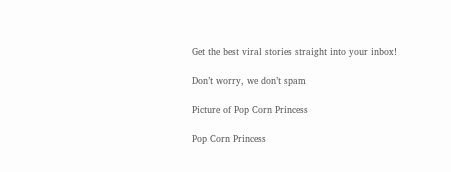Get the best viral stories straight into your inbox!

Don’t worry, we don’t spam

Picture of Pop Corn Princess

Pop Corn Princess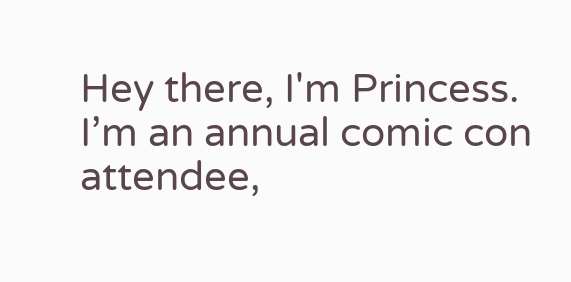Hey there, I'm Princess. I’m an annual comic con attendee,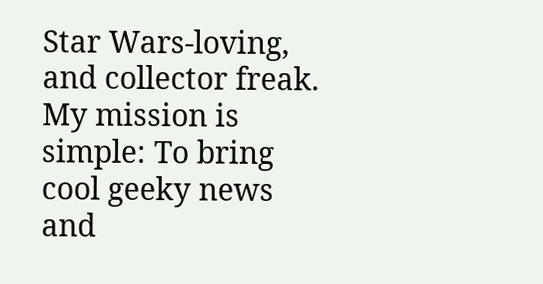Star Wars-loving, and collector freak. My mission is simple: To bring cool geeky news and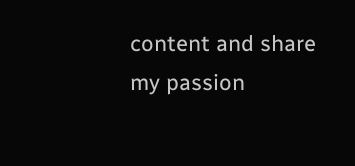content and share my passion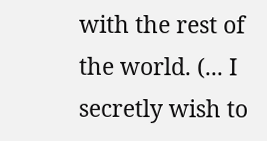with the rest of the world. (... I secretly wish to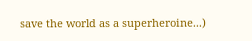save the world as a superheroine...)